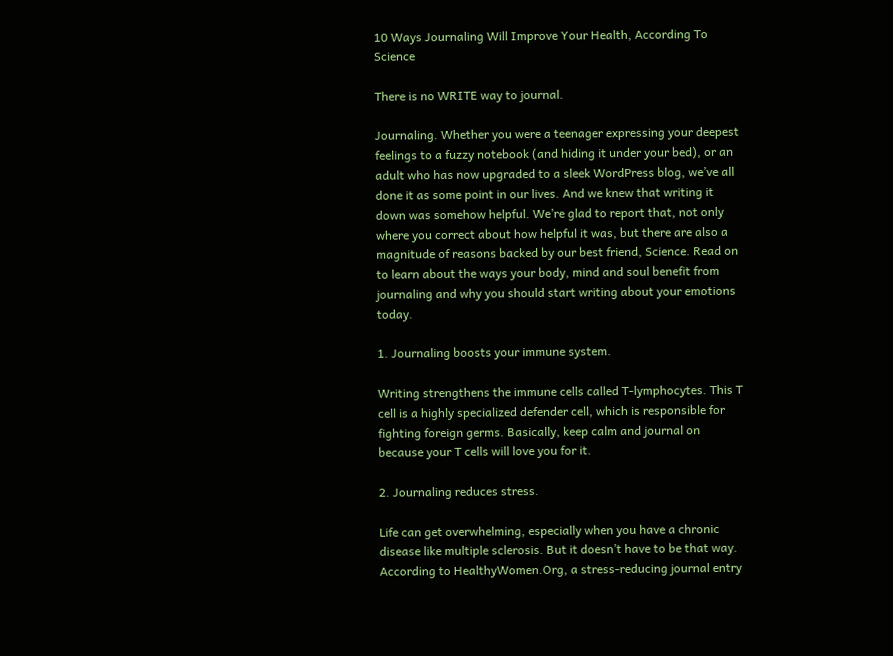10 Ways Journaling Will Improve Your Health, According To Science

There is no WRITE way to journal.

Journaling. Whether you were a teenager expressing your deepest feelings to a fuzzy notebook (and hiding it under your bed), or an adult who has now upgraded to a sleek WordPress blog, we’ve all done it as some point in our lives. And we knew that writing it down was somehow helpful. We’re glad to report that, not only where you correct about how helpful it was, but there are also a magnitude of reasons backed by our best friend, Science. Read on to learn about the ways your body, mind and soul benefit from journaling and why you should start writing about your emotions today.

1. Journaling boosts your immune system.

Writing strengthens the immune cells called T-lymphocytes. This T cell is a highly specialized defender cell, which is responsible for fighting foreign germs. Basically, keep calm and journal on because your T cells will love you for it.

2. Journaling reduces stress.

Life can get overwhelming, especially when you have a chronic disease like multiple sclerosis. But it doesn’t have to be that way.  According to HealthyWomen.Org, a stress-reducing journal entry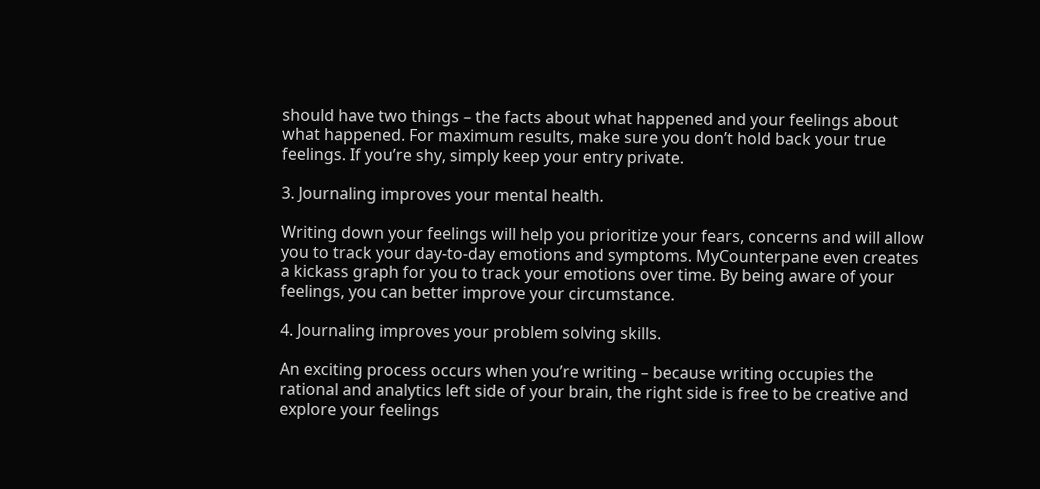should have two things – the facts about what happened and your feelings about what happened. For maximum results, make sure you don’t hold back your true feelings. If you’re shy, simply keep your entry private.

3. Journaling improves your mental health.

Writing down your feelings will help you prioritize your fears, concerns and will allow you to track your day-to-day emotions and symptoms. MyCounterpane even creates a kickass graph for you to track your emotions over time. By being aware of your feelings, you can better improve your circumstance.

4. Journaling improves your problem solving skills.

An exciting process occurs when you’re writing – because writing occupies the rational and analytics left side of your brain, the right side is free to be creative and explore your feelings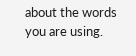about the words you are using.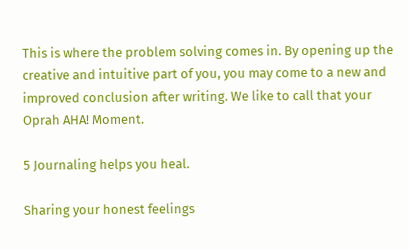This is where the problem solving comes in. By opening up the creative and intuitive part of you, you may come to a new and improved conclusion after writing. We like to call that your Oprah AHA! Moment.

5 Journaling helps you heal.

Sharing your honest feelings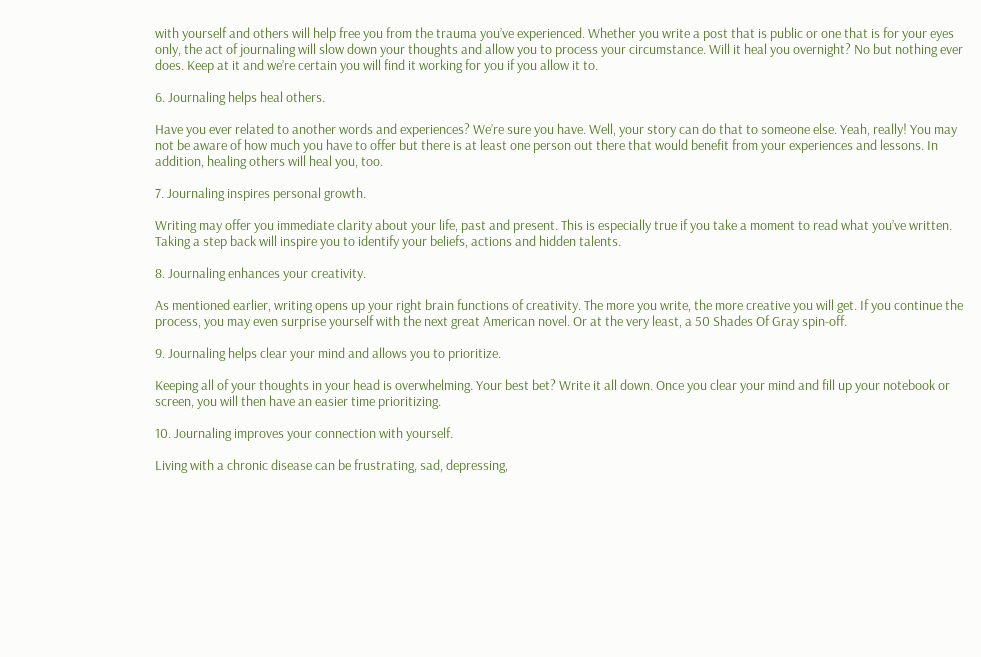with yourself and others will help free you from the trauma you’ve experienced. Whether you write a post that is public or one that is for your eyes only, the act of journaling will slow down your thoughts and allow you to process your circumstance. Will it heal you overnight? No but nothing ever does. Keep at it and we’re certain you will find it working for you if you allow it to.

6. Journaling helps heal others.

Have you ever related to another words and experiences? We’re sure you have. Well, your story can do that to someone else. Yeah, really! You may not be aware of how much you have to offer but there is at least one person out there that would benefit from your experiences and lessons. In addition, healing others will heal you, too.

7. Journaling inspires personal growth.

Writing may offer you immediate clarity about your life, past and present. This is especially true if you take a moment to read what you’ve written. Taking a step back will inspire you to identify your beliefs, actions and hidden talents.

8. Journaling enhances your creativity.

As mentioned earlier, writing opens up your right brain functions of creativity. The more you write, the more creative you will get. If you continue the process, you may even surprise yourself with the next great American novel. Or at the very least, a 50 Shades Of Gray spin-off.

9. Journaling helps clear your mind and allows you to prioritize.

Keeping all of your thoughts in your head is overwhelming. Your best bet? Write it all down. Once you clear your mind and fill up your notebook or screen, you will then have an easier time prioritizing.

10. Journaling improves your connection with yourself.

Living with a chronic disease can be frustrating, sad, depressing,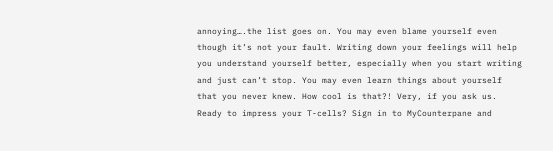annoying….the list goes on. You may even blame yourself even though it’s not your fault. Writing down your feelings will help you understand yourself better, especially when you start writing and just can’t stop. You may even learn things about yourself that you never knew. How cool is that?! Very, if you ask us. Ready to impress your T-cells? Sign in to MyCounterpane and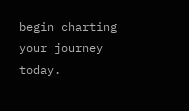begin charting your journey today.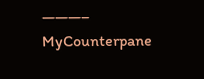———– MyCounterpane